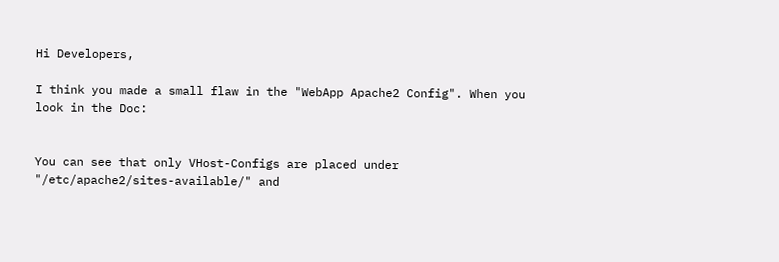Hi Developers,

I think you made a small flaw in the "WebApp Apache2 Config". When you look in the Doc:


You can see that only VHost-Configs are placed under "/etc/apache2/sites-available/" and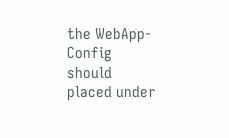the WebApp-Config should placed under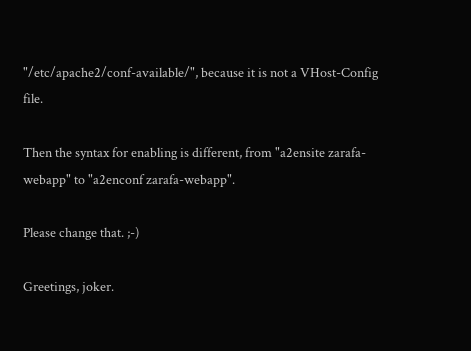"/etc/apache2/conf-available/", because it is not a VHost-Config file.

Then the syntax for enabling is different, from "a2ensite zarafa-webapp" to "a2enconf zarafa-webapp".

Please change that. ;-)

Greetings, joker.